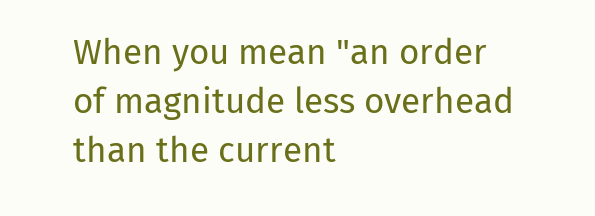When you mean "an order of magnitude less overhead than the current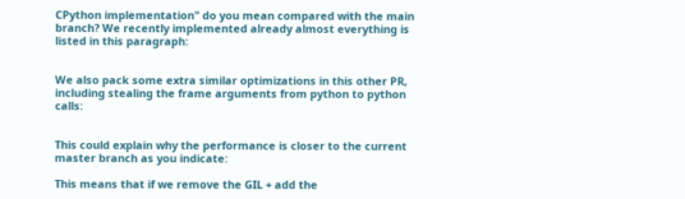CPython implementation" do you mean compared with the main branch? We recently implemented already almost everything is listed in this paragraph:


We also pack some extra similar optimizations in this other PR, including stealing the frame arguments from python to python calls:


This could explain why the performance is closer to the current master branch as you indicate:

This means that if we remove the GIL + add the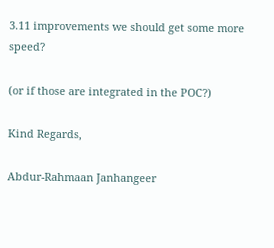3.11 improvements we should get some more speed?

(or if those are integrated in the POC?)

Kind Regards,

Abdur-Rahmaan Janhangeer